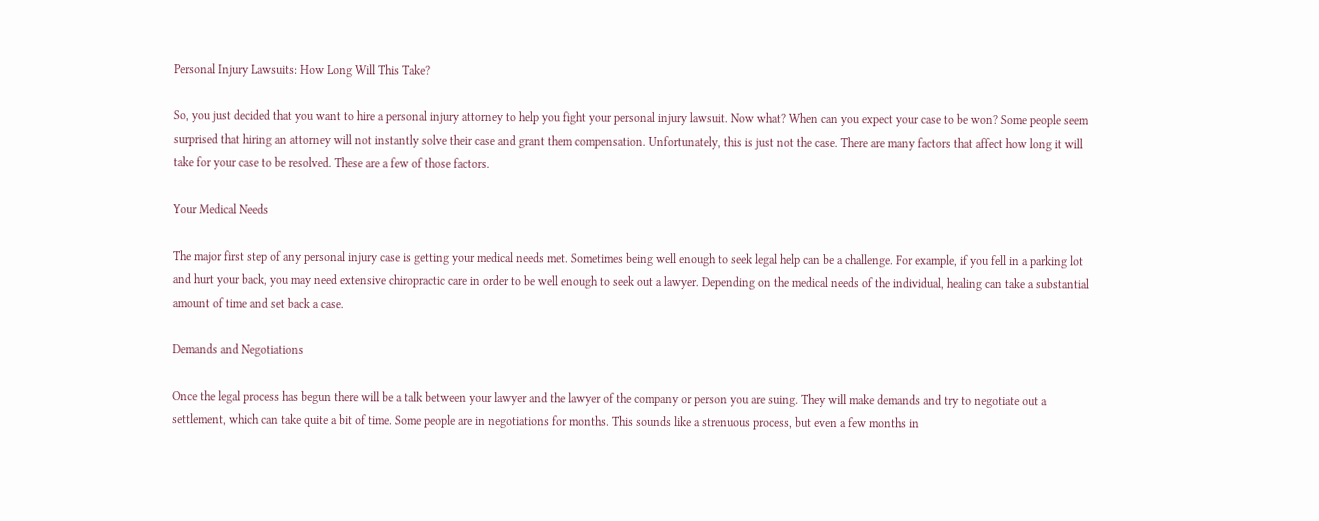Personal Injury Lawsuits: How Long Will This Take?

So, you just decided that you want to hire a personal injury attorney to help you fight your personal injury lawsuit. Now what? When can you expect your case to be won? Some people seem surprised that hiring an attorney will not instantly solve their case and grant them compensation. Unfortunately, this is just not the case. There are many factors that affect how long it will take for your case to be resolved. These are a few of those factors.

Your Medical Needs

The major first step of any personal injury case is getting your medical needs met. Sometimes being well enough to seek legal help can be a challenge. For example, if you fell in a parking lot and hurt your back, you may need extensive chiropractic care in order to be well enough to seek out a lawyer. Depending on the medical needs of the individual, healing can take a substantial amount of time and set back a case.

Demands and Negotiations

Once the legal process has begun there will be a talk between your lawyer and the lawyer of the company or person you are suing. They will make demands and try to negotiate out a settlement, which can take quite a bit of time. Some people are in negotiations for months. This sounds like a strenuous process, but even a few months in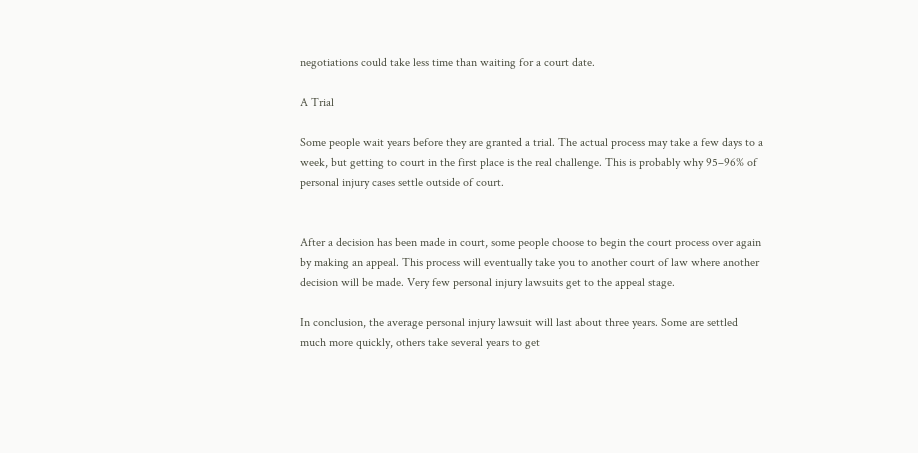negotiations could take less time than waiting for a court date.

A Trial

Some people wait years before they are granted a trial. The actual process may take a few days to a week, but getting to court in the first place is the real challenge. This is probably why 95–96% of personal injury cases settle outside of court.


After a decision has been made in court, some people choose to begin the court process over again by making an appeal. This process will eventually take you to another court of law where another decision will be made. Very few personal injury lawsuits get to the appeal stage.

In conclusion, the average personal injury lawsuit will last about three years. Some are settled much more quickly, others take several years to get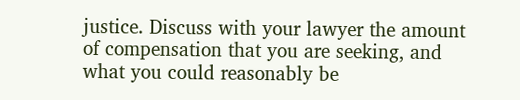justice. Discuss with your lawyer the amount of compensation that you are seeking, and what you could reasonably be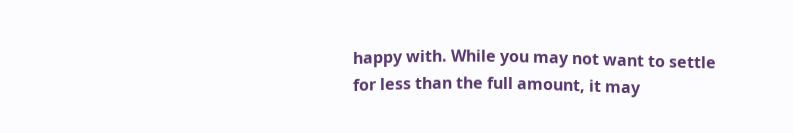happy with. While you may not want to settle for less than the full amount, it may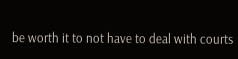be worth it to not have to deal with courts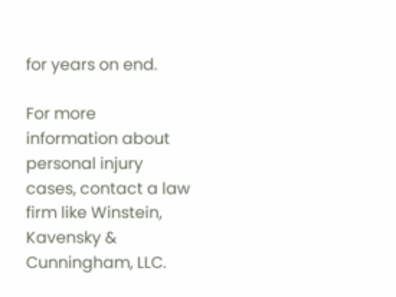for years on end.

For more information about personal injury cases, contact a law firm like Winstein, Kavensky & Cunningham, LLC.